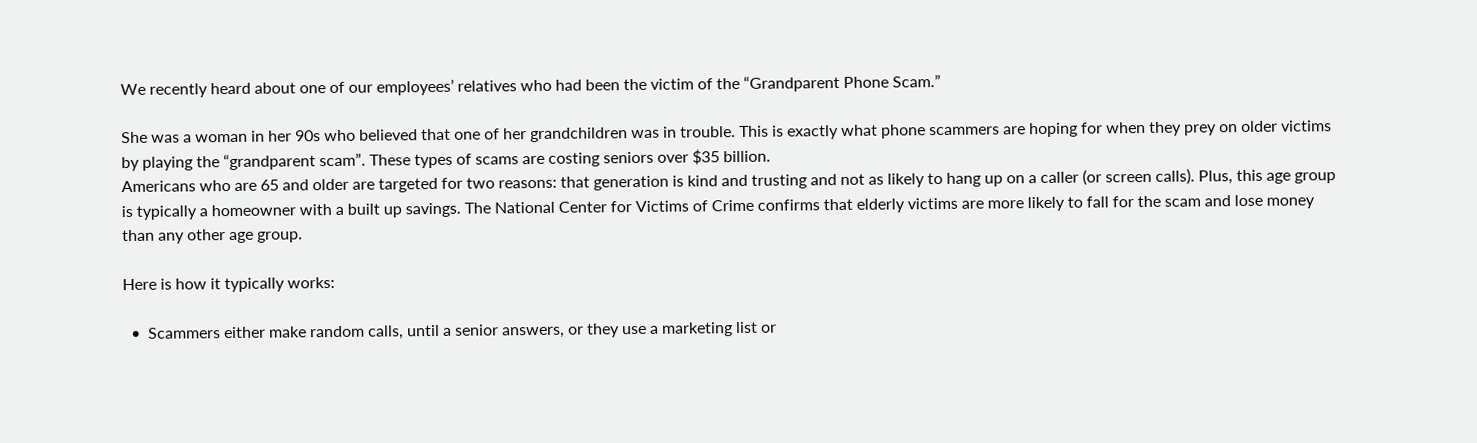We recently heard about one of our employees’ relatives who had been the victim of the “Grandparent Phone Scam.”

She was a woman in her 90s who believed that one of her grandchildren was in trouble. This is exactly what phone scammers are hoping for when they prey on older victims by playing the “grandparent scam”. These types of scams are costing seniors over $35 billion.
Americans who are 65 and older are targeted for two reasons: that generation is kind and trusting and not as likely to hang up on a caller (or screen calls). Plus, this age group is typically a homeowner with a built up savings. The National Center for Victims of Crime confirms that elderly victims are more likely to fall for the scam and lose money than any other age group.

Here is how it typically works:

  •  Scammers either make random calls, until a senior answers, or they use a marketing list or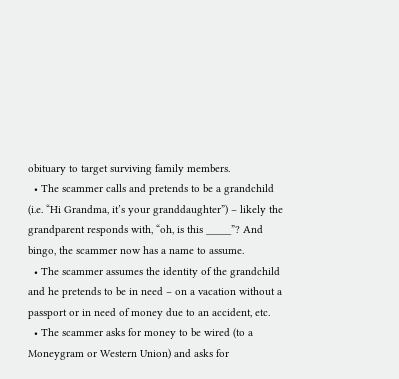obituary to target surviving family members.
  • The scammer calls and pretends to be a grandchild (i.e. “Hi Grandma, it’s your granddaughter”) – likely the grandparent responds with, “oh, is this _____”? And bingo, the scammer now has a name to assume.
  • The scammer assumes the identity of the grandchild and he pretends to be in need – on a vacation without a passport or in need of money due to an accident, etc.
  • The scammer asks for money to be wired (to a Moneygram or Western Union) and asks for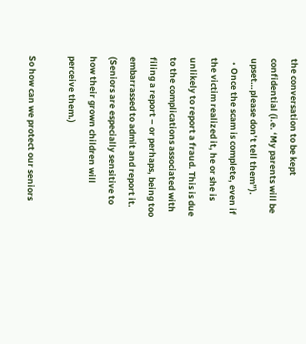the conversation to be kept confidential (i.e. ‘My parents will be upset…please don’t tell them”).
  • Once the scam is complete, even if the victim realized it, he or she is unlikely to report a fraud. This is due to the complications associated with filing a report – or perhaps, being too embarrassed to admit and report it. (Seniors are especially sensitive to how their grown children will perceive them.)

So how can we protect our seniors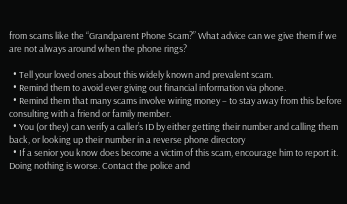from scams like the “Grandparent Phone Scam?” What advice can we give them if we are not always around when the phone rings?

  • Tell your loved ones about this widely known and prevalent scam.
  • Remind them to avoid ever giving out financial information via phone.
  • Remind them that many scams involve wiring money – to stay away from this before consulting with a friend or family member.
  • You (or they) can verify a caller’s ID by either getting their number and calling them back, or looking up their number in a reverse phone directory
  • If a senior you know does become a victim of this scam, encourage him to report it. Doing nothing is worse. Contact the police and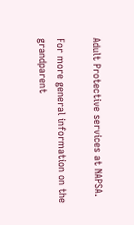Adult Protective services at NAPSA.

For more general information on the grandparent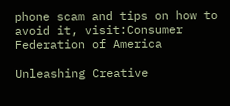phone scam and tips on how to avoid it, visit:Consumer Federation of America

Unleashing Creative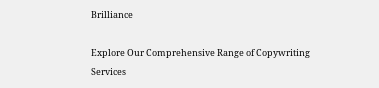Brilliance

Explore Our Comprehensive Range of Copywriting Services